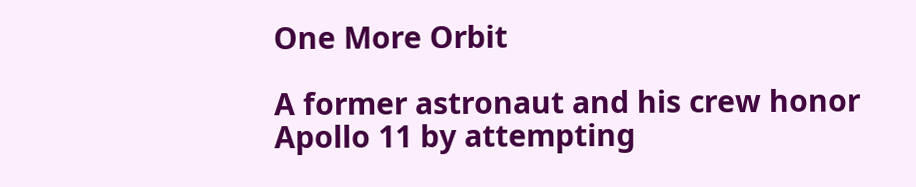One More Orbit

A former astronaut and his crew honor Apollo 11 by attempting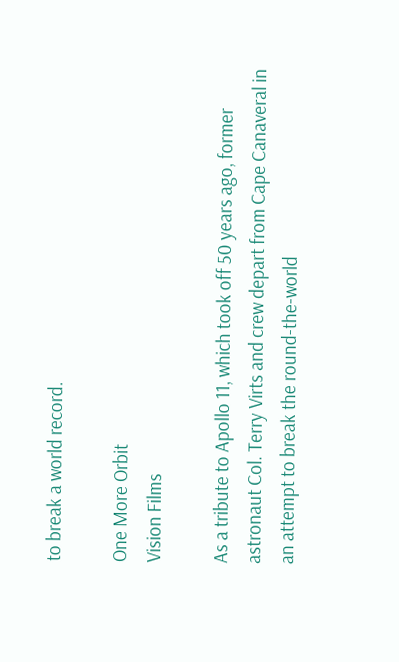to break a world record.

One More Orbit
Vision Films

As a tribute to Apollo 11, which took off 50 years ago, former astronaut Col. Terry Virts and crew depart from Cape Canaveral in an attempt to break the round-the-world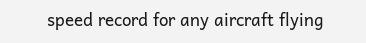speed record for any aircraft flying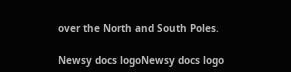over the North and South Poles.

Newsy docs logoNewsy docs logo